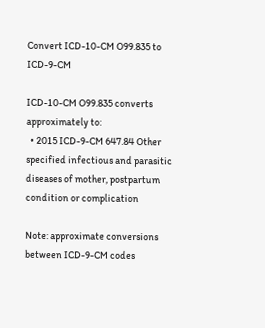Convert ICD-10-CM O99.835 to ICD-9-CM

ICD-10-CM O99.835 converts approximately to:
  • 2015 ICD-9-CM 647.84 Other specified infectious and parasitic diseases of mother, postpartum condition or complication

Note: approximate conversions between ICD-9-CM codes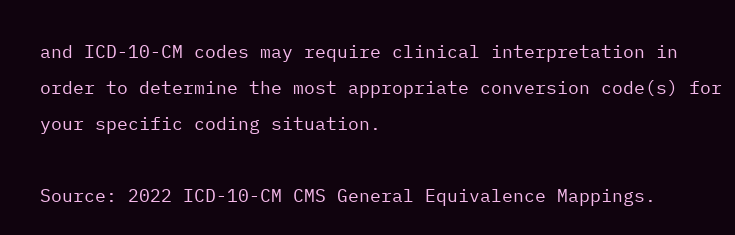and ICD-10-CM codes may require clinical interpretation in order to determine the most appropriate conversion code(s) for your specific coding situation.

Source: 2022 ICD-10-CM CMS General Equivalence Mappings.